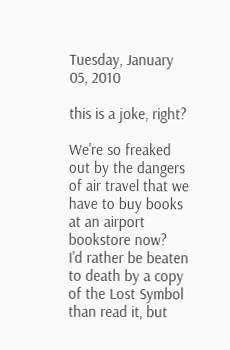Tuesday, January 05, 2010

this is a joke, right?

We're so freaked out by the dangers of air travel that we have to buy books at an airport bookstore now?
I'd rather be beaten to death by a copy of the Lost Symbol than read it, but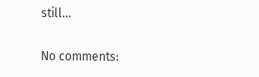still...

No comments: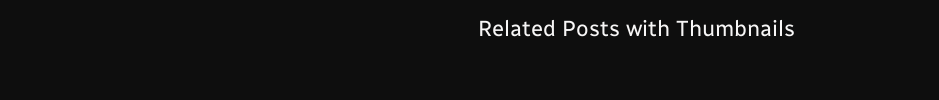Related Posts with Thumbnails